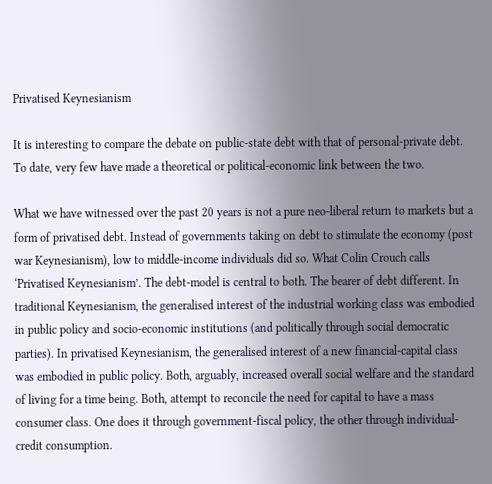Privatised Keynesianism

It is interesting to compare the debate on public-state debt with that of personal-private debt. To date, very few have made a theoretical or political-economic link between the two.

What we have witnessed over the past 20 years is not a pure neo-liberal return to markets but a form of privatised debt. Instead of governments taking on debt to stimulate the economy (post war Keynesianism), low to middle-income individuals did so. What Colin Crouch calls ‘Privatised Keynesianism’. The debt-model is central to both. The bearer of debt different. In traditional Keynesianism, the generalised interest of the industrial working class was embodied in public policy and socio-economic institutions (and politically through social democratic parties). In privatised Keynesianism, the generalised interest of a new financial-capital class was embodied in public policy. Both, arguably, increased overall social welfare and the standard of living for a time being. Both, attempt to reconcile the need for capital to have a mass consumer class. One does it through government-fiscal policy, the other through individual-credit consumption.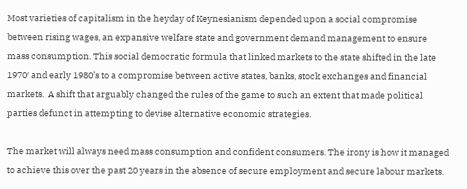Most varieties of capitalism in the heyday of Keynesianism depended upon a social compromise between rising wages, an expansive welfare state and government demand management to ensure mass consumption. This social democratic formula that linked markets to the state shifted in the late 1970′ and early 1980’s to a compromise between active states, banks, stock exchanges and financial markets.  A shift that arguably changed the rules of the game to such an extent that made political parties defunct in attempting to devise alternative economic strategies.

The market will always need mass consumption and confident consumers. The irony is how it managed to achieve this over the past 20 years in the absence of secure employment and secure labour markets.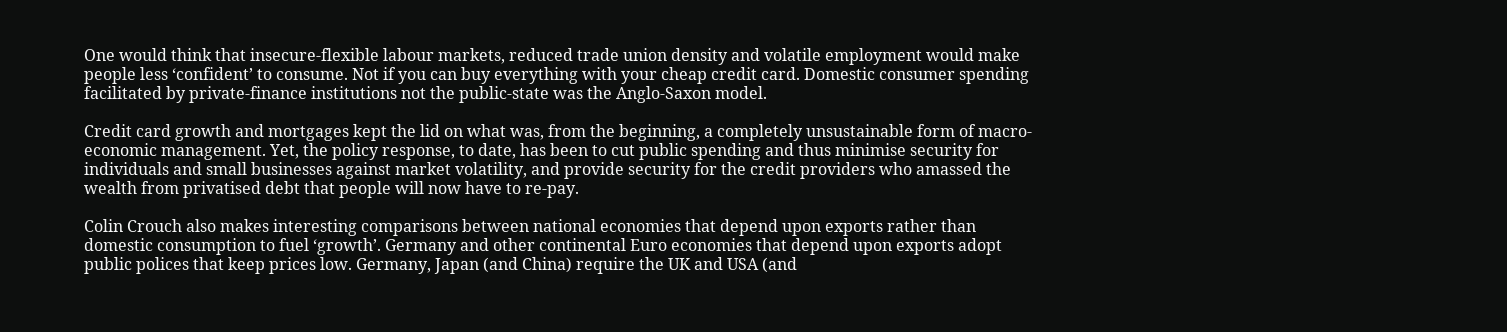One would think that insecure-flexible labour markets, reduced trade union density and volatile employment would make people less ‘confident’ to consume. Not if you can buy everything with your cheap credit card. Domestic consumer spending facilitated by private-finance institutions not the public-state was the Anglo-Saxon model.

Credit card growth and mortgages kept the lid on what was, from the beginning, a completely unsustainable form of macro-economic management. Yet, the policy response, to date, has been to cut public spending and thus minimise security for individuals and small businesses against market volatility, and provide security for the credit providers who amassed the wealth from privatised debt that people will now have to re-pay.

Colin Crouch also makes interesting comparisons between national economies that depend upon exports rather than domestic consumption to fuel ‘growth’. Germany and other continental Euro economies that depend upon exports adopt public polices that keep prices low. Germany, Japan (and China) require the UK and USA (and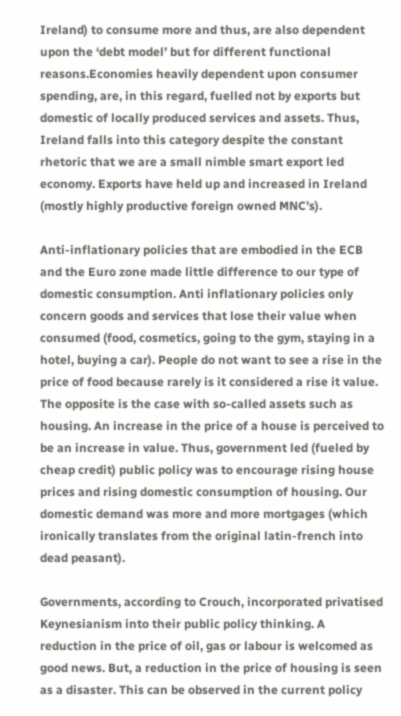Ireland) to consume more and thus, are also dependent upon the ‘debt model’ but for different functional reasons.Economies heavily dependent upon consumer spending, are, in this regard, fuelled not by exports but domestic of locally produced services and assets. Thus, Ireland falls into this category despite the constant rhetoric that we are a small nimble smart export led economy. Exports have held up and increased in Ireland (mostly highly productive foreign owned MNC’s).

Anti-inflationary policies that are embodied in the ECB and the Euro zone made little difference to our type of domestic consumption. Anti inflationary policies only concern goods and services that lose their value when consumed (food, cosmetics, going to the gym, staying in a hotel, buying a car). People do not want to see a rise in the price of food because rarely is it considered a rise it value. The opposite is the case with so-called assets such as housing. An increase in the price of a house is perceived to be an increase in value. Thus, government led (fueled by cheap credit) public policy was to encourage rising house prices and rising domestic consumption of housing. Our domestic demand was more and more mortgages (which ironically translates from the original latin-french into dead peasant).

Governments, according to Crouch, incorporated privatised Keynesianism into their public policy thinking. A reduction in the price of oil, gas or labour is welcomed as good news. But, a reduction in the price of housing is seen as a disaster. This can be observed in the current policy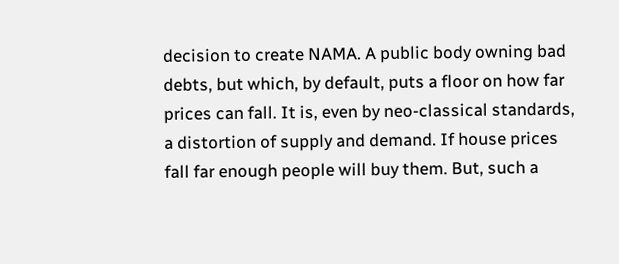decision to create NAMA. A public body owning bad debts, but which, by default, puts a floor on how far prices can fall. It is, even by neo-classical standards, a distortion of supply and demand. If house prices fall far enough people will buy them. But, such a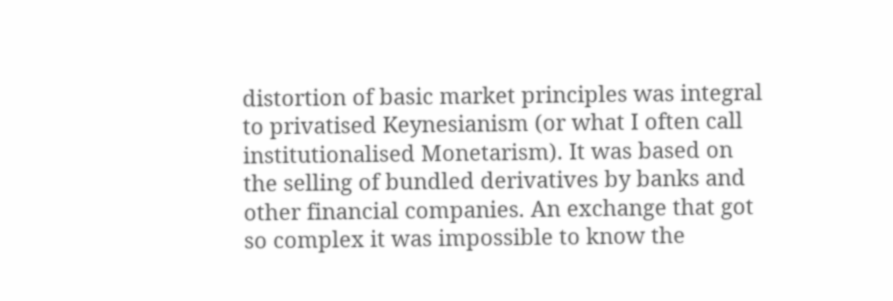distortion of basic market principles was integral to privatised Keynesianism (or what I often call institutionalised Monetarism). It was based on the selling of bundled derivatives by banks and other financial companies. An exchange that got so complex it was impossible to know the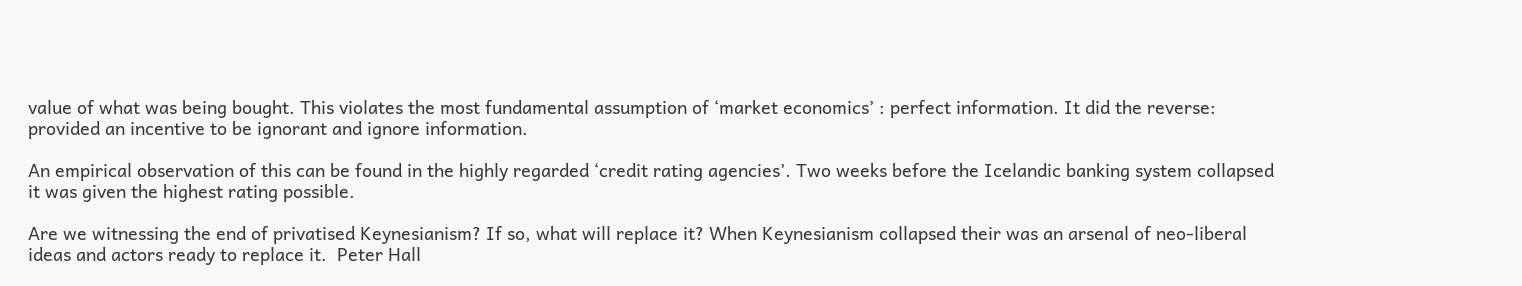value of what was being bought. This violates the most fundamental assumption of ‘market economics’ : perfect information. It did the reverse: provided an incentive to be ignorant and ignore information.

An empirical observation of this can be found in the highly regarded ‘credit rating agencies’. Two weeks before the Icelandic banking system collapsed it was given the highest rating possible.

Are we witnessing the end of privatised Keynesianism? If so, what will replace it? When Keynesianism collapsed their was an arsenal of neo-liberal ideas and actors ready to replace it.  Peter Hall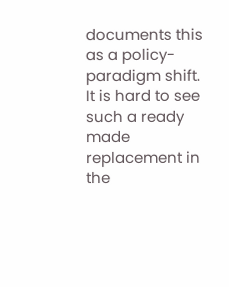documents this as a policy-paradigm shift. It is hard to see such a ready made replacement in the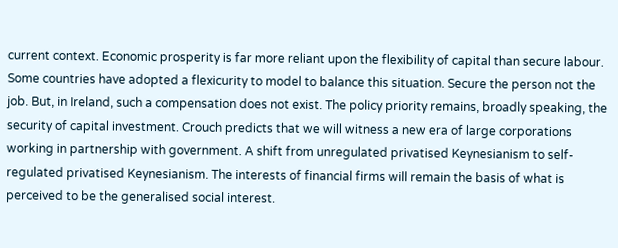current context. Economic prosperity is far more reliant upon the flexibility of capital than secure labour. Some countries have adopted a flexicurity to model to balance this situation. Secure the person not the job. But, in Ireland, such a compensation does not exist. The policy priority remains, broadly speaking, the security of capital investment. Crouch predicts that we will witness a new era of large corporations working in partnership with government. A shift from unregulated privatised Keynesianism to self-regulated privatised Keynesianism. The interests of financial firms will remain the basis of what is perceived to be the generalised social interest.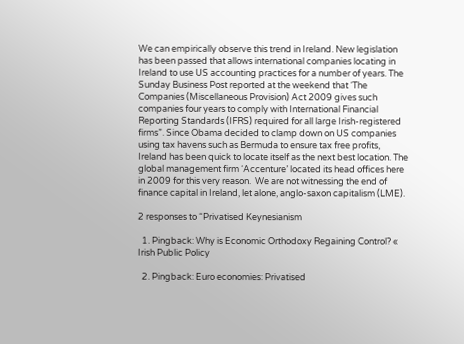We can empirically observe this trend in Ireland. New legislation has been passed that allows international companies locating in Ireland to use US accounting practices for a number of years. The Sunday Business Post reported at the weekend that ‘The Companies (Miscellaneous Provision) Act 2009 gives such companies four years to comply with International Financial Reporting Standards (IFRS) required for all large Irish-registered firms”. Since Obama decided to clamp down on US companies using tax havens such as Bermuda to ensure tax free profits, Ireland has been quick to locate itself as the next best location. The global management firm ‘Accenture’ located its head offices here in 2009 for this very reason.  We are not witnessing the end of finance capital in Ireland, let alone, anglo-saxon capitalism (LME).

2 responses to “Privatised Keynesianism

  1. Pingback: Why is Economic Orthodoxy Regaining Control? « Irish Public Policy

  2. Pingback: Euro economies: Privatised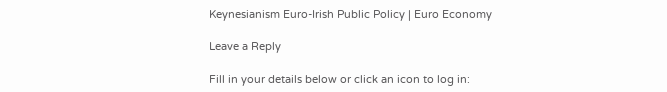Keynesianism Euro-Irish Public Policy | Euro Economy

Leave a Reply

Fill in your details below or click an icon to log in: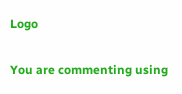Logo

You are commenting using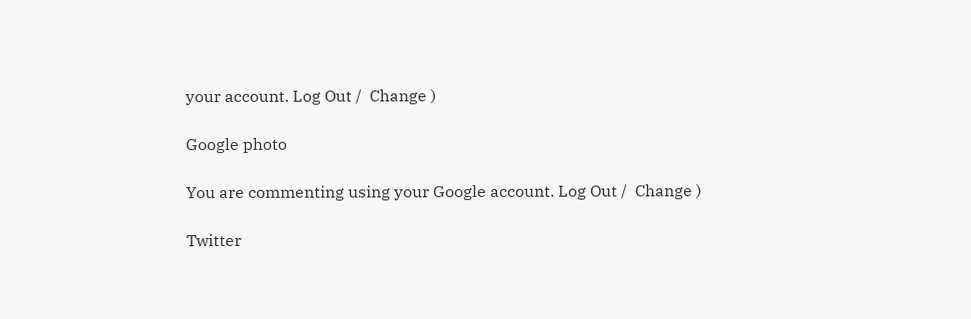your account. Log Out /  Change )

Google photo

You are commenting using your Google account. Log Out /  Change )

Twitter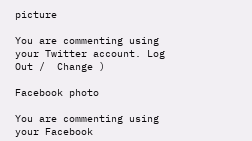picture

You are commenting using your Twitter account. Log Out /  Change )

Facebook photo

You are commenting using your Facebook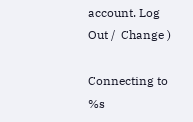account. Log Out /  Change )

Connecting to %s